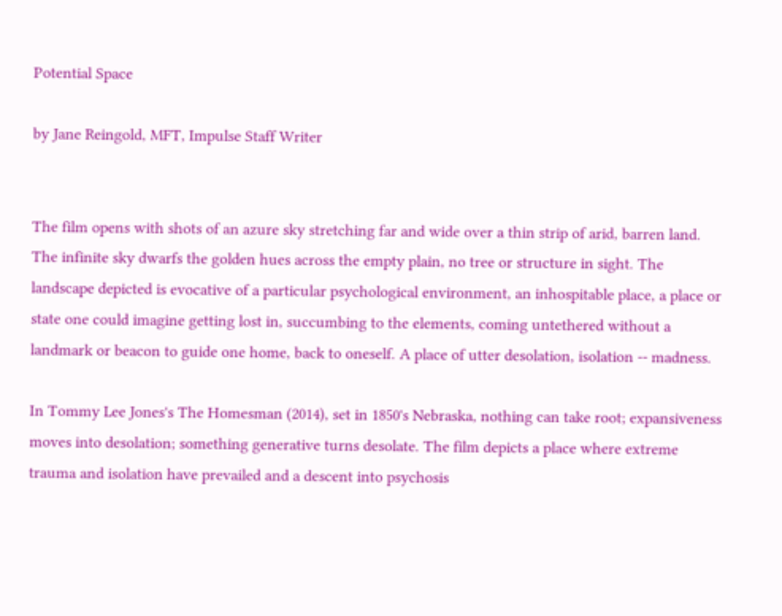Potential Space

by Jane Reingold, MFT, Impulse Staff Writer


The film opens with shots of an azure sky stretching far and wide over a thin strip of arid, barren land. The infinite sky dwarfs the golden hues across the empty plain, no tree or structure in sight. The landscape depicted is evocative of a particular psychological environment, an inhospitable place, a place or state one could imagine getting lost in, succumbing to the elements, coming untethered without a landmark or beacon to guide one home, back to oneself. A place of utter desolation, isolation -- madness.

In Tommy Lee Jones's The Homesman (2014), set in 1850's Nebraska, nothing can take root; expansiveness moves into desolation; something generative turns desolate. The film depicts a place where extreme trauma and isolation have prevailed and a descent into psychosis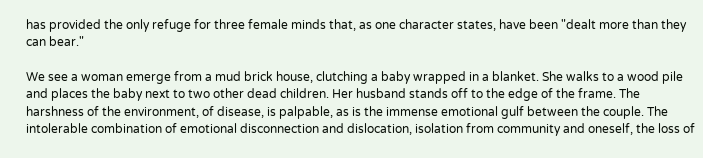has provided the only refuge for three female minds that, as one character states, have been "dealt more than they can bear."

We see a woman emerge from a mud brick house, clutching a baby wrapped in a blanket. She walks to a wood pile and places the baby next to two other dead children. Her husband stands off to the edge of the frame. The harshness of the environment, of disease, is palpable, as is the immense emotional gulf between the couple. The intolerable combination of emotional disconnection and dislocation, isolation from community and oneself, the loss of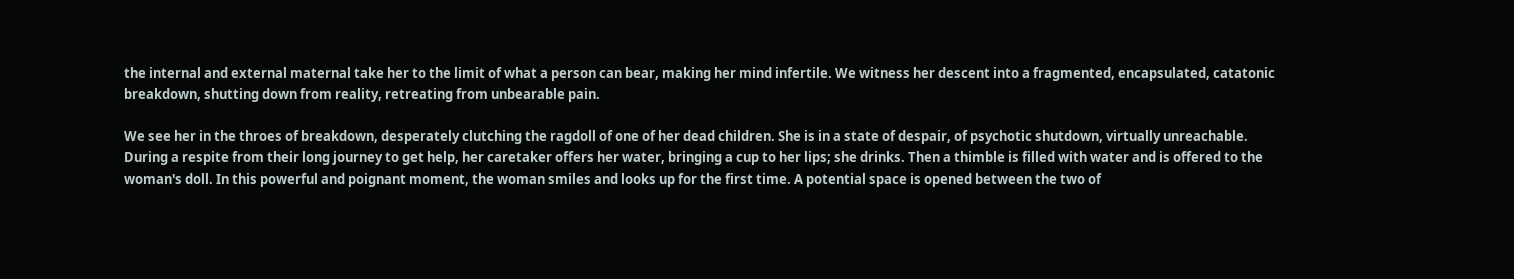the internal and external maternal take her to the limit of what a person can bear, making her mind infertile. We witness her descent into a fragmented, encapsulated, catatonic breakdown, shutting down from reality, retreating from unbearable pain.

We see her in the throes of breakdown, desperately clutching the ragdoll of one of her dead children. She is in a state of despair, of psychotic shutdown, virtually unreachable. During a respite from their long journey to get help, her caretaker offers her water, bringing a cup to her lips; she drinks. Then a thimble is filled with water and is offered to the woman's doll. In this powerful and poignant moment, the woman smiles and looks up for the first time. A potential space is opened between the two of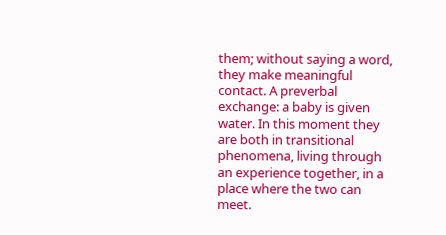them; without saying a word, they make meaningful contact. A preverbal exchange: a baby is given water. In this moment they are both in transitional phenomena, living through an experience together, in a place where the two can meet.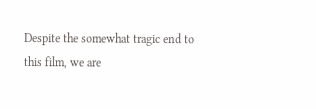Despite the somewhat tragic end to this film, we are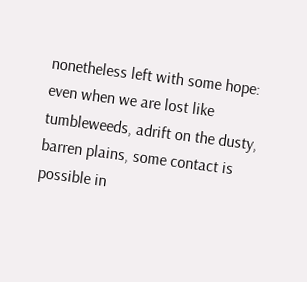nonetheless left with some hope: even when we are lost like tumbleweeds, adrift on the dusty, barren plains, some contact is possible in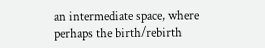an intermediate space, where perhaps the birth/rebirth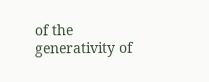of the generativity of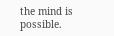the mind is possible.